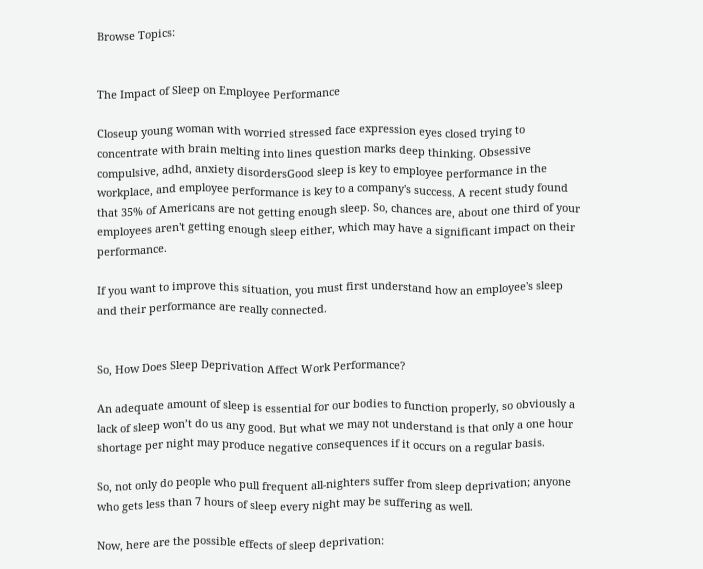Browse Topics:


The Impact of Sleep on Employee Performance

Closeup young woman with worried stressed face expression eyes closed trying to concentrate with brain melting into lines question marks deep thinking. Obsessive compulsive, adhd, anxiety disordersGood sleep is key to employee performance in the workplace, and employee performance is key to a company's success. A recent study found that 35% of Americans are not getting enough sleep. So, chances are, about one third of your employees aren't getting enough sleep either, which may have a significant impact on their performance.

If you want to improve this situation, you must first understand how an employee's sleep and their performance are really connected.


So, How Does Sleep Deprivation Affect Work Performance?

An adequate amount of sleep is essential for our bodies to function properly, so obviously a lack of sleep won’t do us any good. But what we may not understand is that only a one hour shortage per night may produce negative consequences if it occurs on a regular basis.

So, not only do people who pull frequent all-nighters suffer from sleep deprivation; anyone who gets less than 7 hours of sleep every night may be suffering as well.

Now, here are the possible effects of sleep deprivation: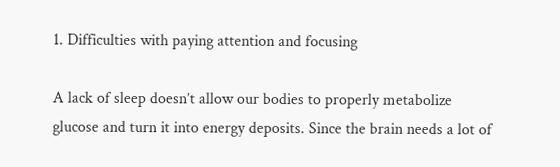1. Difficulties with paying attention and focusing

A lack of sleep doesn’t allow our bodies to properly metabolize glucose and turn it into energy deposits. Since the brain needs a lot of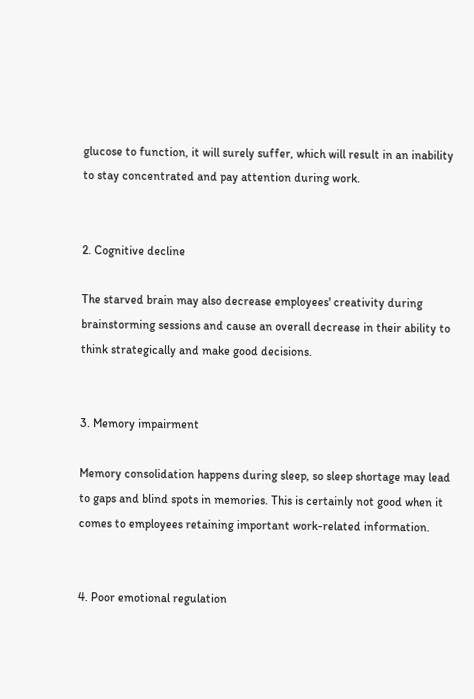glucose to function, it will surely suffer, which will result in an inability to stay concentrated and pay attention during work.


2. Cognitive decline

The starved brain may also decrease employees' creativity during brainstorming sessions and cause an overall decrease in their ability to think strategically and make good decisions.


3. Memory impairment

Memory consolidation happens during sleep, so sleep shortage may lead to gaps and blind spots in memories. This is certainly not good when it comes to employees retaining important work-related information.


4. Poor emotional regulation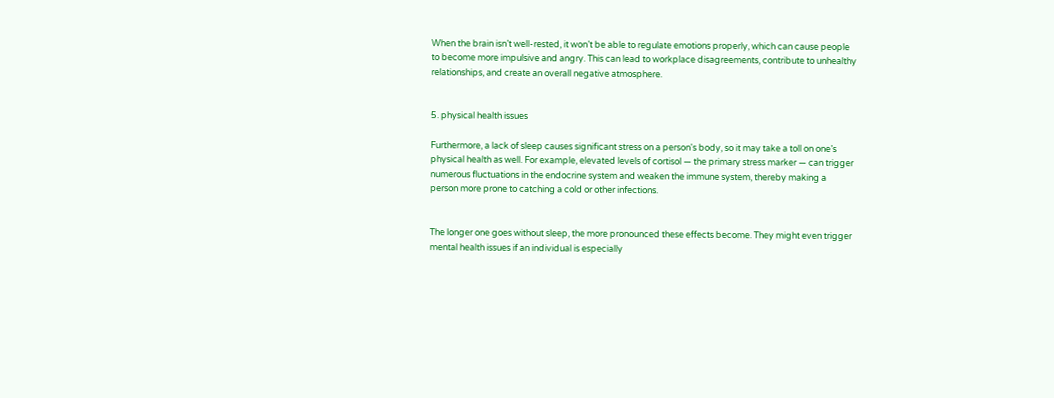When the brain isn’t well-rested, it won’t be able to regulate emotions properly, which can cause people to become more impulsive and angry. This can lead to workplace disagreements, contribute to unhealthy relationships, and create an overall negative atmosphere.


5. physical health issues

Furthermore, a lack of sleep causes significant stress on a person's body, so it may take a toll on one’s physical health as well. For example, elevated levels of cortisol — the primary stress marker — can trigger numerous fluctuations in the endocrine system and weaken the immune system, thereby making a person more prone to catching a cold or other infections.


The longer one goes without sleep, the more pronounced these effects become. They might even trigger mental health issues if an individual is especially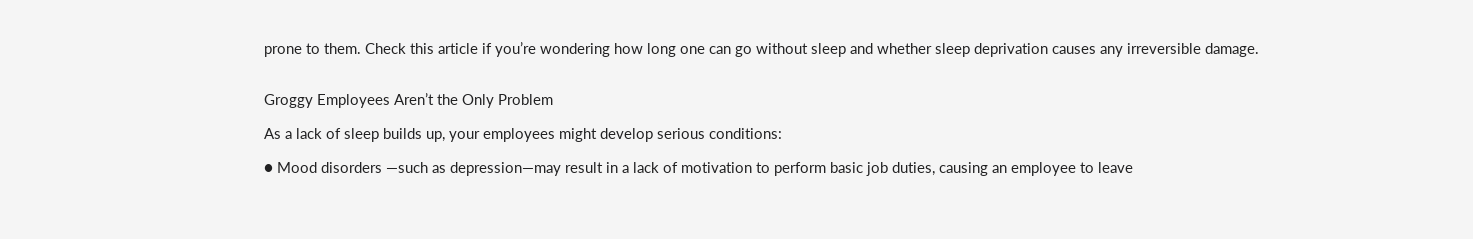prone to them. Check this article if you’re wondering how long one can go without sleep and whether sleep deprivation causes any irreversible damage.


Groggy Employees Aren’t the Only Problem

As a lack of sleep builds up, your employees might develop serious conditions:

● Mood disorders —such as depression—may result in a lack of motivation to perform basic job duties, causing an employee to leave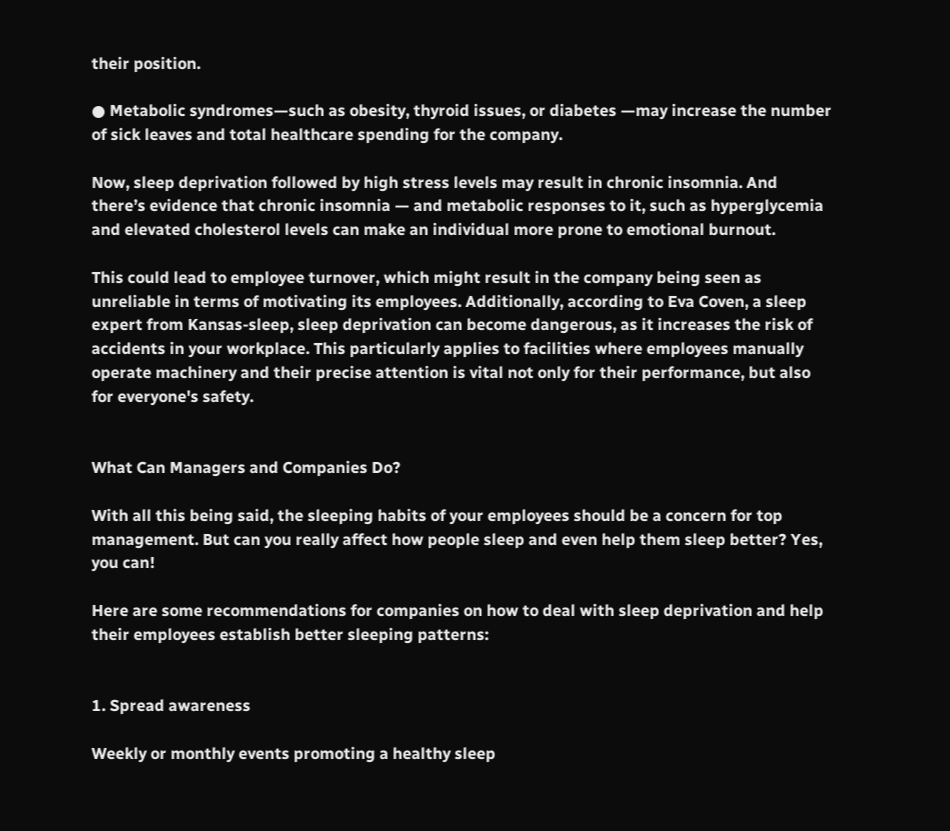their position.

● Metabolic syndromes—such as obesity, thyroid issues, or diabetes —may increase the number of sick leaves and total healthcare spending for the company.

Now, sleep deprivation followed by high stress levels may result in chronic insomnia. And there’s evidence that chronic insomnia — and metabolic responses to it, such as hyperglycemia and elevated cholesterol levels can make an individual more prone to emotional burnout.

This could lead to employee turnover, which might result in the company being seen as unreliable in terms of motivating its employees. Additionally, according to Eva Coven, a sleep expert from Kansas-sleep, sleep deprivation can become dangerous, as it increases the risk of accidents in your workplace. This particularly applies to facilities where employees manually operate machinery and their precise attention is vital not only for their performance, but also for everyone's safety.


What Can Managers and Companies Do?

With all this being said, the sleeping habits of your employees should be a concern for top management. But can you really affect how people sleep and even help them sleep better? Yes, you can!

Here are some recommendations for companies on how to deal with sleep deprivation and help their employees establish better sleeping patterns:


1. Spread awareness

Weekly or monthly events promoting a healthy sleep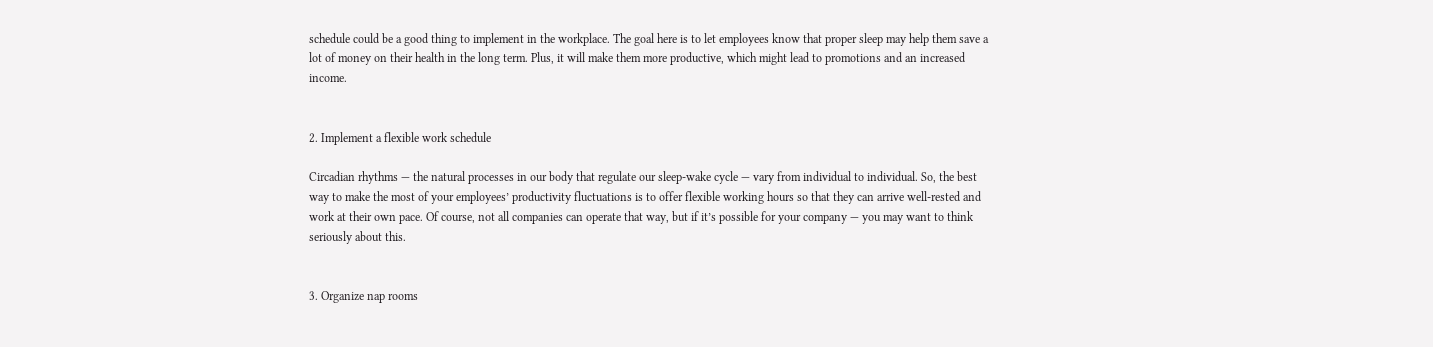schedule could be a good thing to implement in the workplace. The goal here is to let employees know that proper sleep may help them save a lot of money on their health in the long term. Plus, it will make them more productive, which might lead to promotions and an increased income.


2. Implement a flexible work schedule

Circadian rhythms — the natural processes in our body that regulate our sleep-wake cycle — vary from individual to individual. So, the best way to make the most of your employees’ productivity fluctuations is to offer flexible working hours so that they can arrive well-rested and work at their own pace. Of course, not all companies can operate that way, but if it’s possible for your company — you may want to think seriously about this.


3. Organize nap rooms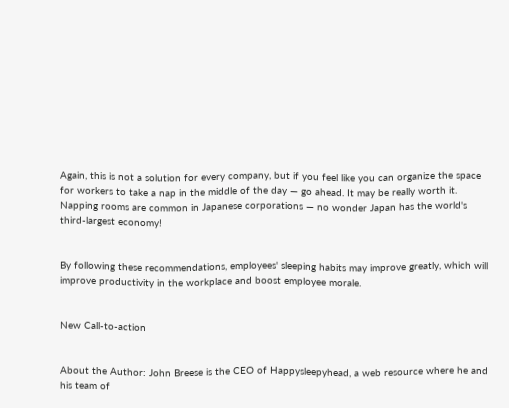Again, this is not a solution for every company, but if you feel like you can organize the space for workers to take a nap in the middle of the day — go ahead. It may be really worth it. Napping rooms are common in Japanese corporations — no wonder Japan has the world's third-largest economy!


By following these recommendations, employees' sleeping habits may improve greatly, which will improve productivity in the workplace and boost employee morale.


New Call-to-action


About the Author: John Breese is the CEO of Happysleepyhead, a web resource where he and his team of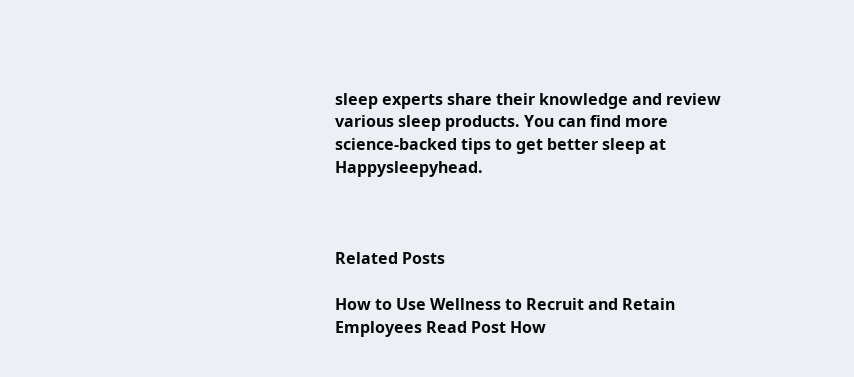sleep experts share their knowledge and review various sleep products. You can find more science-backed tips to get better sleep at Happysleepyhead.



Related Posts

How to Use Wellness to Recruit and Retain Employees Read Post How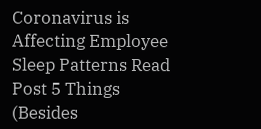Coronavirus is Affecting Employee Sleep Patterns Read Post 5 Things (Besides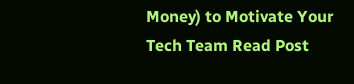Money) to Motivate Your Tech Team Read Post